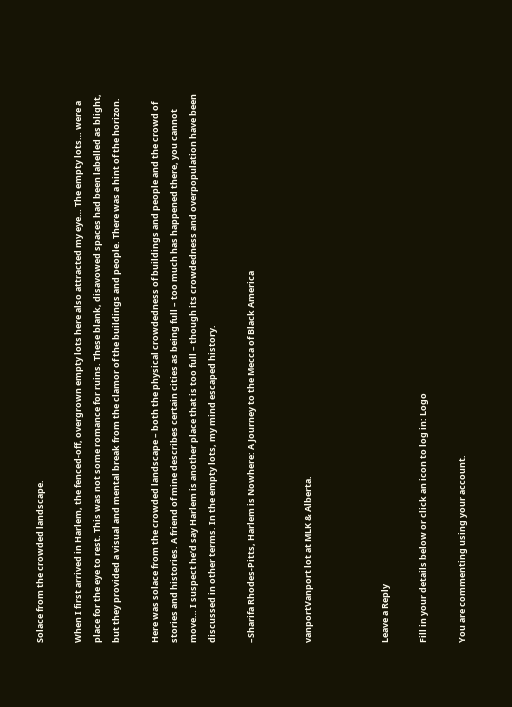Solace from the crowded landscape.

When I first arrived in Harlem, the fenced-off, overgrown empty lots here also attracted my eye… The empty lots… were a place for the eye to rest. This was not some romance for ruins. These blank, disavowed spaces had been labelled as blight, but they provided a visual and mental break from the clamor of the buildings and people. There was a hint of the horizon.

Here was solace from the crowded landscape – both the physical crowdedness of buildings and people and the crowd of stories and histories. A friend of mine describes certain cities as being full – too much has happened there, you cannot move… I suspect he’d say Harlem is another place that is too full – though its crowdedness and overpopulation have been discussed in other terms. In the empty lots, my mind escaped history.

–Sharifa Rhodes-Pitts, Harlem is Nowhere: A Journey to the Mecca of Black America


vanportVanport lot at MLK & Alberta.



Leave a Reply

Fill in your details below or click an icon to log in: Logo

You are commenting using your account.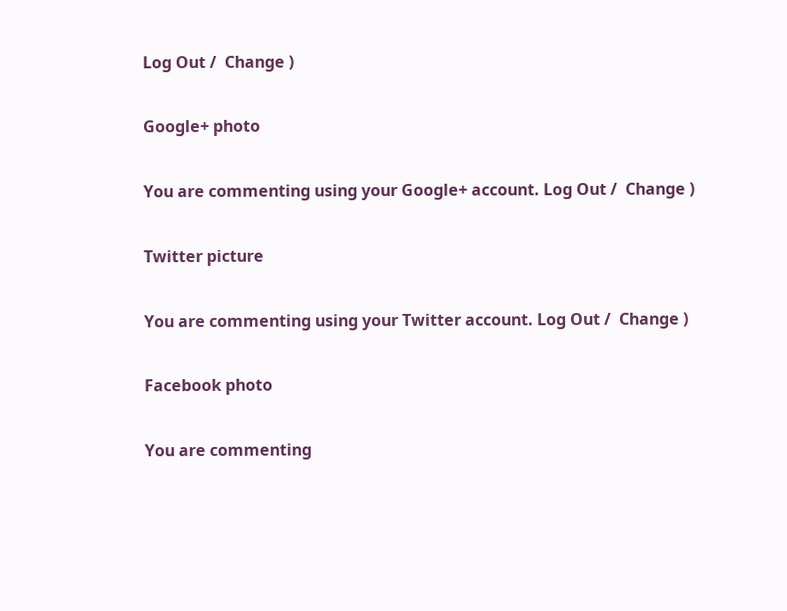Log Out /  Change )

Google+ photo

You are commenting using your Google+ account. Log Out /  Change )

Twitter picture

You are commenting using your Twitter account. Log Out /  Change )

Facebook photo

You are commenting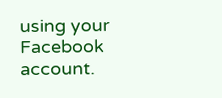using your Facebook account.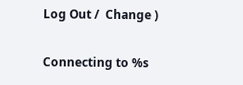Log Out /  Change )


Connecting to %s